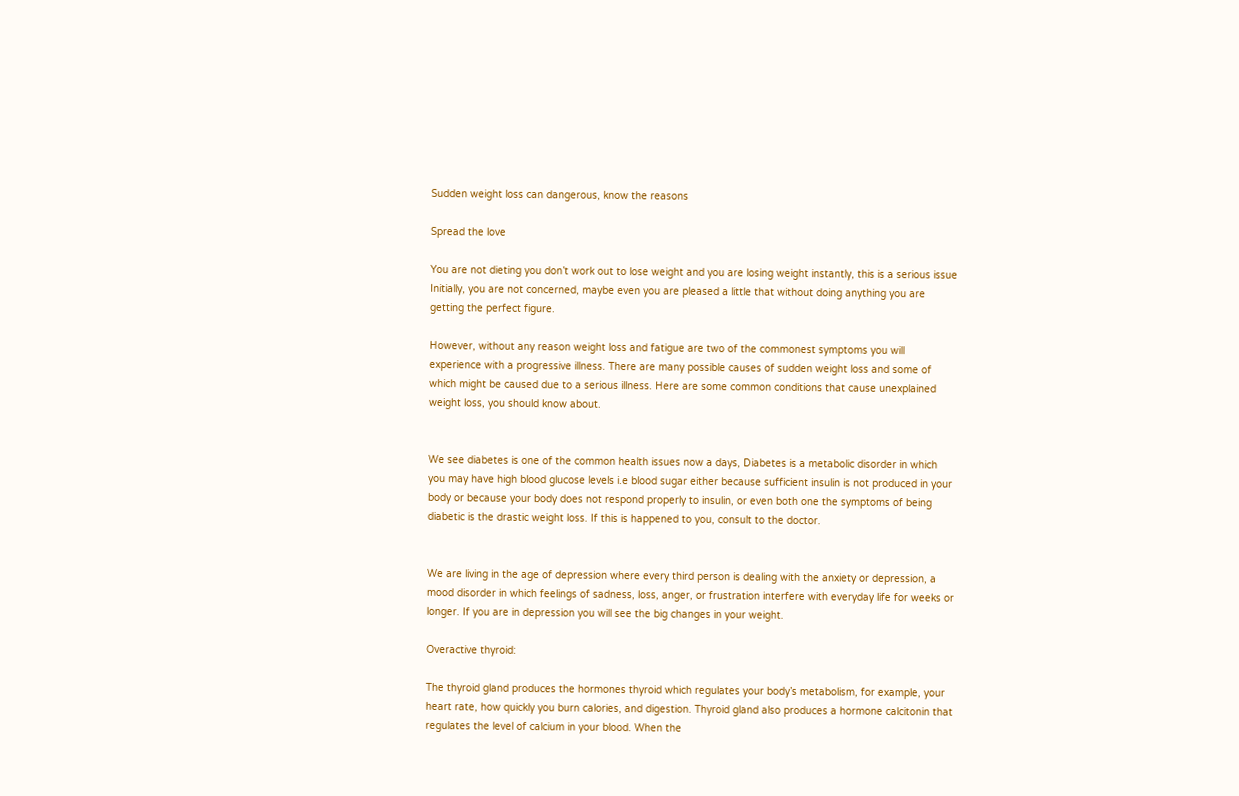Sudden weight loss can dangerous, know the reasons

Spread the love

You are not dieting you don’t work out to lose weight and you are losing weight instantly, this is a serious issue Initially, you are not concerned, maybe even you are pleased a little that without doing anything you are getting the perfect figure.

However, without any reason weight loss and fatigue are two of the commonest symptoms you will experience with a progressive illness. There are many possible causes of sudden weight loss and some of which might be caused due to a serious illness. Here are some common conditions that cause unexplained weight loss, you should know about.


We see diabetes is one of the common health issues now a days, Diabetes is a metabolic disorder in which you may have high blood glucose levels i.e blood sugar either because sufficient insulin is not produced in your body or because your body does not respond properly to insulin, or even both one the symptoms of being diabetic is the drastic weight loss. If this is happened to you, consult to the doctor.


We are living in the age of depression where every third person is dealing with the anxiety or depression, a mood disorder in which feelings of sadness, loss, anger, or frustration interfere with everyday life for weeks or longer. If you are in depression you will see the big changes in your weight.

Overactive thyroid:

The thyroid gland produces the hormones thyroid which regulates your body’s metabolism, for example, your heart rate, how quickly you burn calories, and digestion. Thyroid gland also produces a hormone calcitonin that regulates the level of calcium in your blood. When the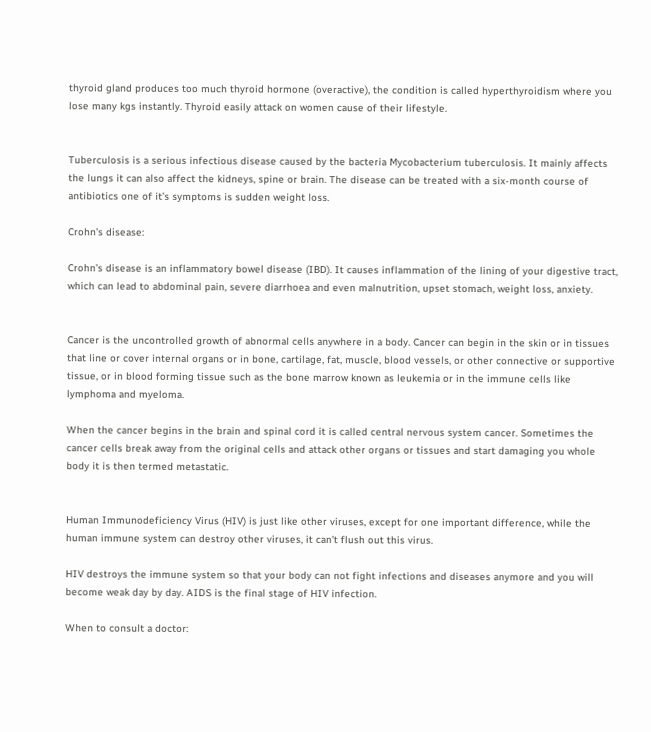thyroid gland produces too much thyroid hormone (overactive), the condition is called hyperthyroidism where you lose many kgs instantly. Thyroid easily attack on women cause of their lifestyle.


Tuberculosis is a serious infectious disease caused by the bacteria Mycobacterium tuberculosis. It mainly affects the lungs it can also affect the kidneys, spine or brain. The disease can be treated with a six-month course of antibiotics one of it’s symptoms is sudden weight loss.

Crohn’s disease:

Crohn’s disease is an inflammatory bowel disease (IBD). It causes inflammation of the lining of your digestive tract, which can lead to abdominal pain, severe diarrhoea and even malnutrition, upset stomach, weight loss, anxiety.


Cancer is the uncontrolled growth of abnormal cells anywhere in a body. Cancer can begin in the skin or in tissues that line or cover internal organs or in bone, cartilage, fat, muscle, blood vessels, or other connective or supportive tissue, or in blood forming tissue such as the bone marrow known as leukemia or in the immune cells like lymphoma and myeloma.

When the cancer begins in the brain and spinal cord it is called central nervous system cancer. Sometimes the cancer cells break away from the original cells and attack other organs or tissues and start damaging you whole body it is then termed metastatic.


Human Immunodeficiency Virus (HIV) is just like other viruses, except for one important difference, while the human immune system can destroy other viruses, it can’t flush out this virus.

HIV destroys the immune system so that your body can not fight infections and diseases anymore and you will become weak day by day. AIDS is the final stage of HIV infection.

When to consult a doctor: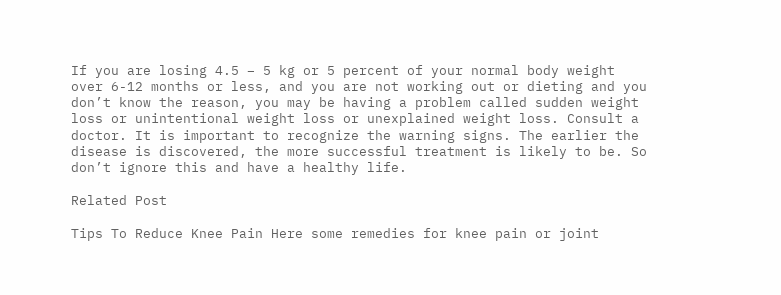If you are losing 4.5 – 5 kg or 5 percent of your normal body weight over 6-12 months or less, and you are not working out or dieting and you don’t know the reason, you may be having a problem called sudden weight loss or unintentional weight loss or unexplained weight loss. Consult a doctor. It is important to recognize the warning signs. The earlier the disease is discovered, the more successful treatment is likely to be. So don’t ignore this and have a healthy life.

Related Post

Tips To Reduce Knee Pain Here some remedies for knee pain or joint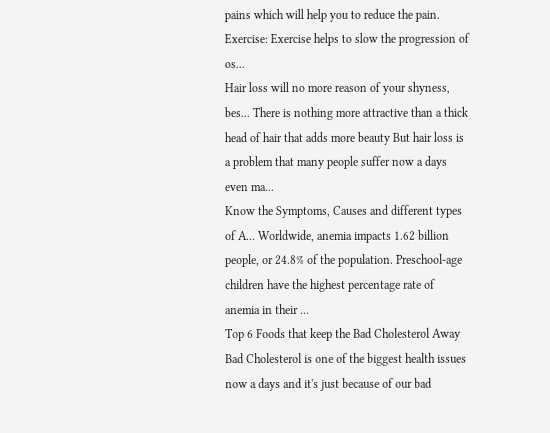pains which will help you to reduce the pain. Exercise: Exercise helps to slow the progression of os...
Hair loss will no more reason of your shyness, bes... There is nothing more attractive than a thick head of hair that adds more beauty But hair loss is a problem that many people suffer now a days even ma...
Know the Symptoms, Causes and different types of A... Worldwide, anemia impacts 1.62 billion people, or 24.8% of the population. Preschool-age children have the highest percentage rate of anemia in their ...
Top 6 Foods that keep the Bad Cholesterol Away Bad Cholesterol is one of the biggest health issues now a days and it's just because of our bad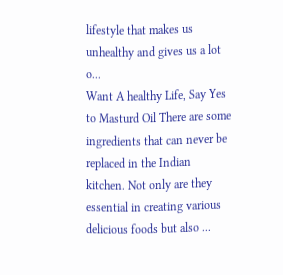lifestyle that makes us unhealthy and gives us a lot o...
Want A healthy Life, Say Yes to Masturd Oil There are some ingredients that can never be replaced in the Indian kitchen. Not only are they essential in creating various delicious foods but also ...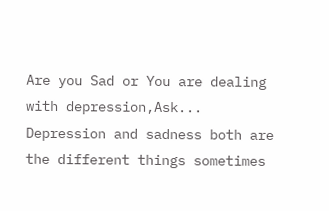Are you Sad or You are dealing with depression,Ask... Depression and sadness both are the different things sometimes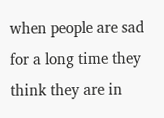when people are sad for a long time they think they are in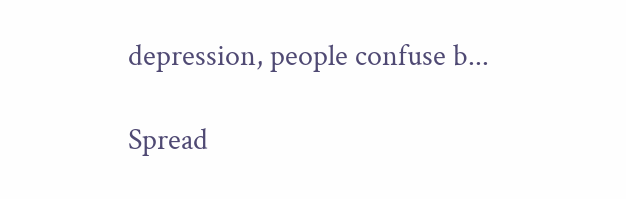depression, people confuse b...

Spread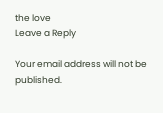the love
Leave a Reply

Your email address will not be published.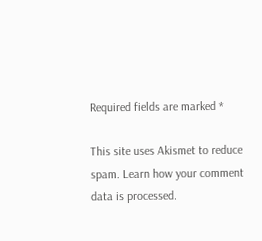Required fields are marked *

This site uses Akismet to reduce spam. Learn how your comment data is processed.